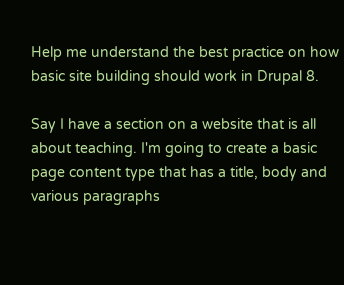Help me understand the best practice on how basic site building should work in Drupal 8.

Say I have a section on a website that is all about teaching. I'm going to create a basic page content type that has a title, body and various paragraphs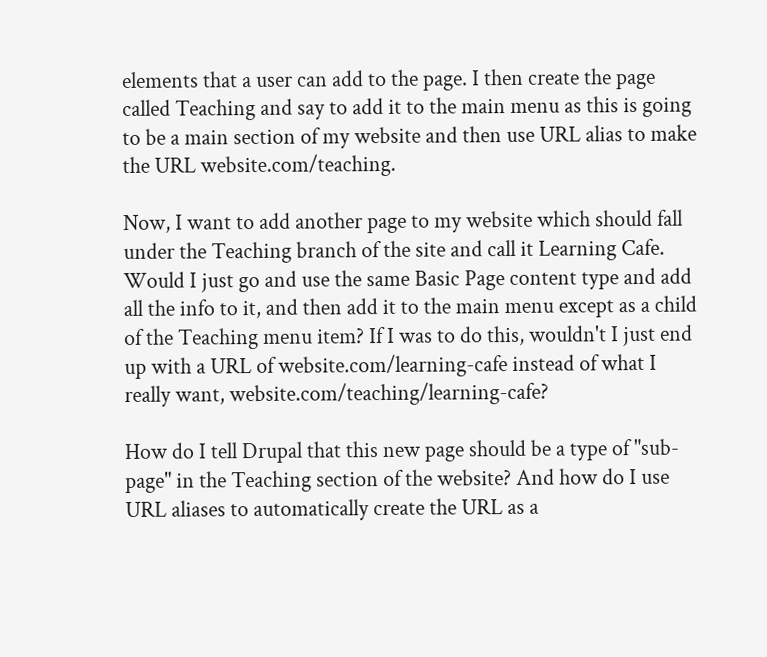elements that a user can add to the page. I then create the page called Teaching and say to add it to the main menu as this is going to be a main section of my website and then use URL alias to make the URL website.com/teaching.

Now, I want to add another page to my website which should fall under the Teaching branch of the site and call it Learning Cafe. Would I just go and use the same Basic Page content type and add all the info to it, and then add it to the main menu except as a child of the Teaching menu item? If I was to do this, wouldn't I just end up with a URL of website.com/learning-cafe instead of what I really want, website.com/teaching/learning-cafe?

How do I tell Drupal that this new page should be a type of "sub-page" in the Teaching section of the website? And how do I use URL aliases to automatically create the URL as a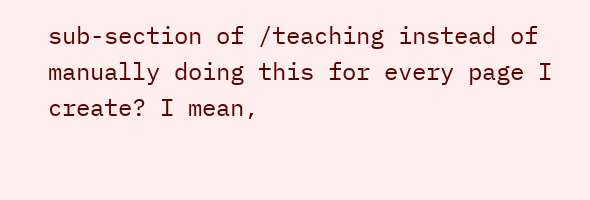sub-section of /teaching instead of manually doing this for every page I create? I mean,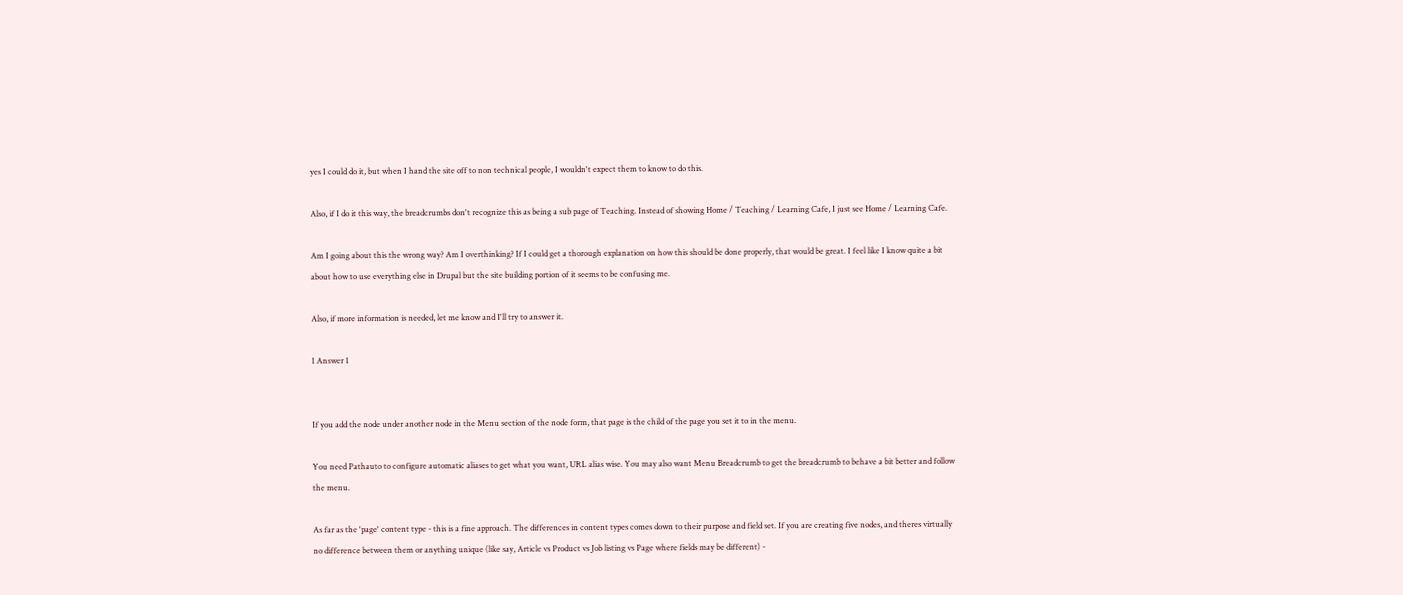yes I could do it, but when I hand the site off to non technical people, I wouldn't expect them to know to do this.

Also, if I do it this way, the breadcrumbs don't recognize this as being a sub page of Teaching. Instead of showing Home / Teaching / Learning Cafe, I just see Home / Learning Cafe.

Am I going about this the wrong way? Am I overthinking? If I could get a thorough explanation on how this should be done properly, that would be great. I feel like I know quite a bit about how to use everything else in Drupal but the site building portion of it seems to be confusing me.

Also, if more information is needed, let me know and I'll try to answer it.

1 Answer 1


If you add the node under another node in the Menu section of the node form, that page is the child of the page you set it to in the menu.

You need Pathauto to configure automatic aliases to get what you want, URL alias wise. You may also want Menu Breadcrumb to get the breadcrumb to behave a bit better and follow the menu.

As far as the 'page' content type - this is a fine approach. The differences in content types comes down to their purpose and field set. If you are creating five nodes, and theres virtually no difference between them or anything unique (like say, Article vs Product vs Job listing vs Page where fields may be different) -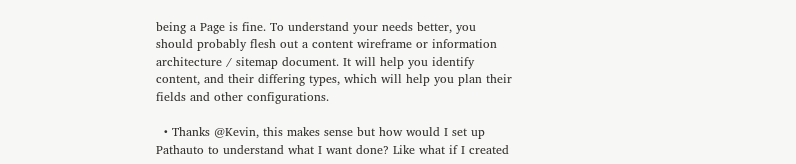being a Page is fine. To understand your needs better, you should probably flesh out a content wireframe or information architecture / sitemap document. It will help you identify content, and their differing types, which will help you plan their fields and other configurations.

  • Thanks @Kevin, this makes sense but how would I set up Pathauto to understand what I want done? Like what if I created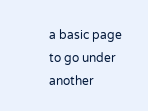a basic page to go under another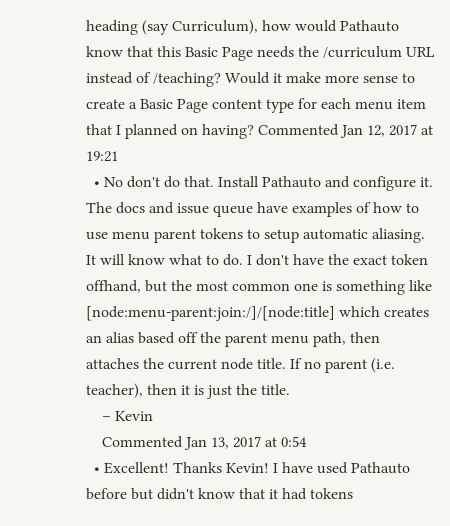heading (say Curriculum), how would Pathauto know that this Basic Page needs the /curriculum URL instead of /teaching? Would it make more sense to create a Basic Page content type for each menu item that I planned on having? Commented Jan 12, 2017 at 19:21
  • No don't do that. Install Pathauto and configure it. The docs and issue queue have examples of how to use menu parent tokens to setup automatic aliasing. It will know what to do. I don't have the exact token offhand, but the most common one is something like [node:menu-parent:join:/]/[node:title] which creates an alias based off the parent menu path, then attaches the current node title. If no parent (i.e. teacher), then it is just the title.
    – Kevin
    Commented Jan 13, 2017 at 0:54
  • Excellent! Thanks Kevin! I have used Pathauto before but didn't know that it had tokens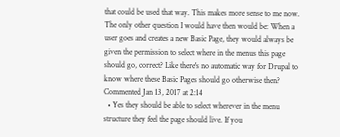that could be used that way. This makes more sense to me now. The only other question I would have then would be: When a user goes and creates a new Basic Page, they would always be given the permission to select where in the menus this page should go, correct? Like there's no automatic way for Drupal to know where these Basic Pages should go otherwise then? Commented Jan 13, 2017 at 2:14
  • Yes they should be able to select wherever in the menu structure they feel the page should live. If you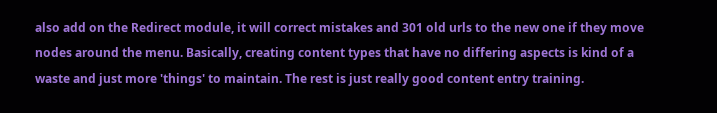also add on the Redirect module, it will correct mistakes and 301 old urls to the new one if they move nodes around the menu. Basically, creating content types that have no differing aspects is kind of a waste and just more 'things' to maintain. The rest is just really good content entry training.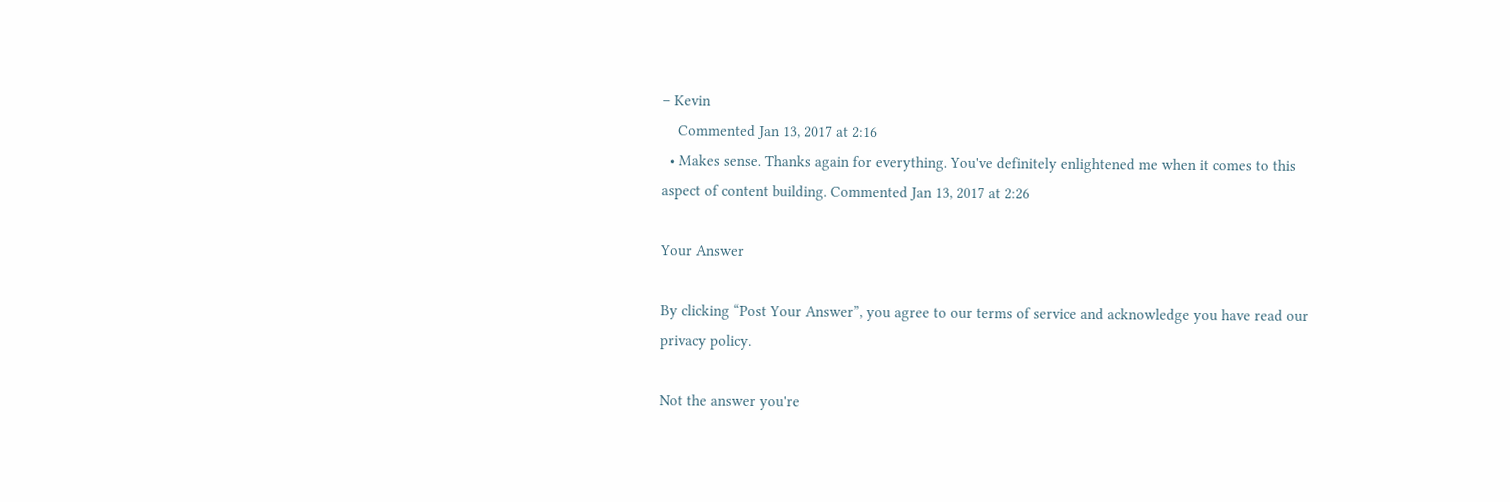– Kevin
    Commented Jan 13, 2017 at 2:16
  • Makes sense. Thanks again for everything. You've definitely enlightened me when it comes to this aspect of content building. Commented Jan 13, 2017 at 2:26

Your Answer

By clicking “Post Your Answer”, you agree to our terms of service and acknowledge you have read our privacy policy.

Not the answer you're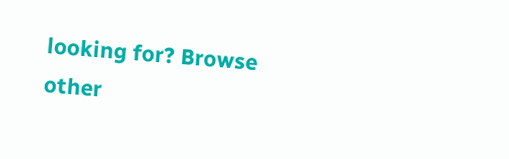looking for? Browse other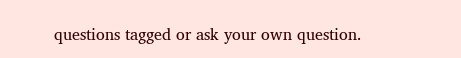questions tagged or ask your own question.